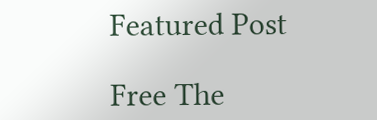Featured Post

Free The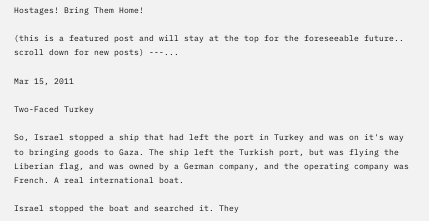Hostages! Bring Them Home!

(this is a featured post and will stay at the top for the foreseeable future.. scroll down for new posts) ---...

Mar 15, 2011

Two-Faced Turkey

So, Israel stopped a ship that had left the port in Turkey and was on it's way to bringing goods to Gaza. The ship left the Turkish port, but was flying the Liberian flag, and was owned by a German company, and the operating company was French. A real international boat.

Israel stopped the boat and searched it. They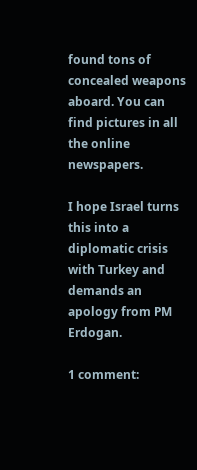found tons of concealed weapons aboard. You can find pictures in all the online newspapers.

I hope Israel turns this into a diplomatic crisis with Turkey and demands an apology from PM Erdogan.

1 comment: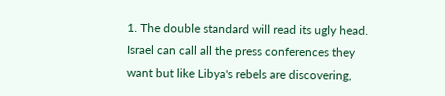1. The double standard will read its ugly head. Israel can call all the press conferences they want but like Libya's rebels are discovering,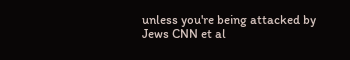unless you're being attacked by Jews CNN et al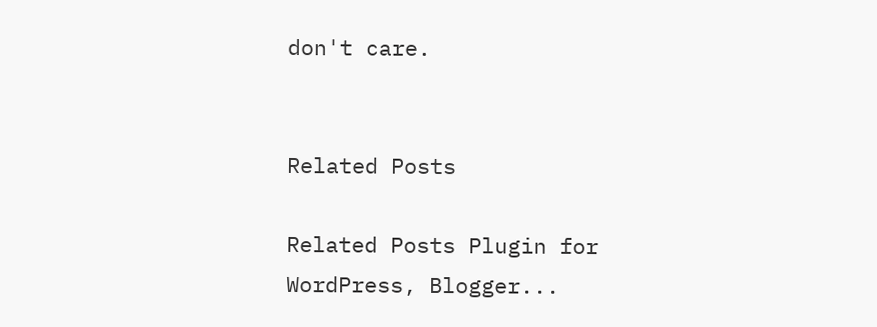don't care.


Related Posts

Related Posts Plugin for WordPress, Blogger...